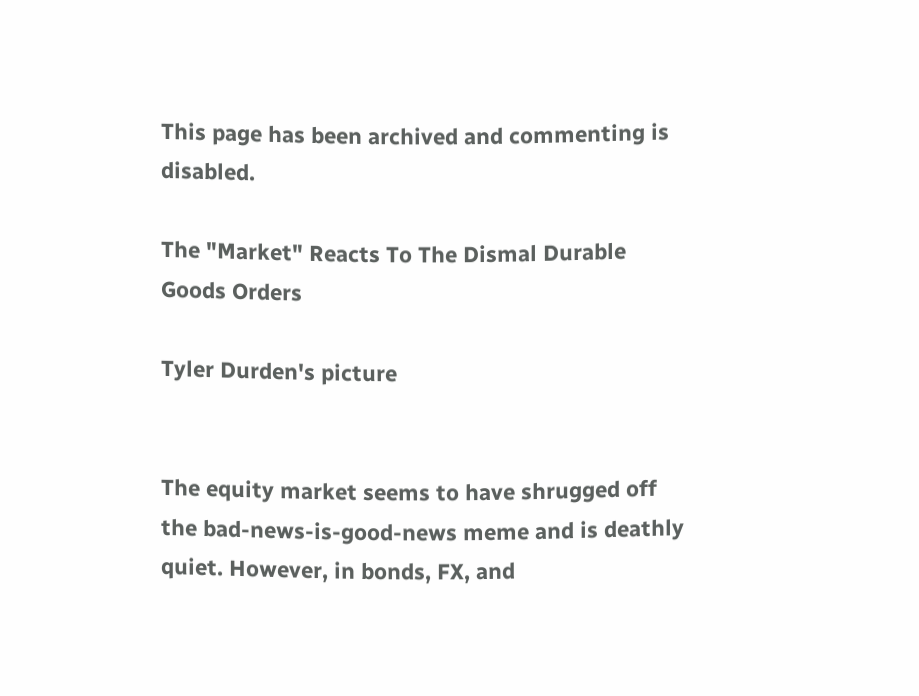This page has been archived and commenting is disabled.

The "Market" Reacts To The Dismal Durable Goods Orders

Tyler Durden's picture


The equity market seems to have shrugged off the bad-news-is-good-news meme and is deathly quiet. However, in bonds, FX, and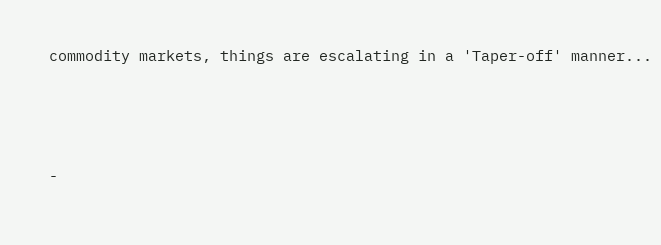commodity markets, things are escalating in a 'Taper-off' manner...



-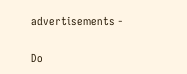advertisements -

Do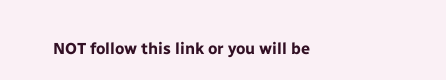NOT follow this link or you will be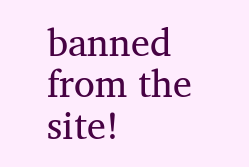banned from the site!